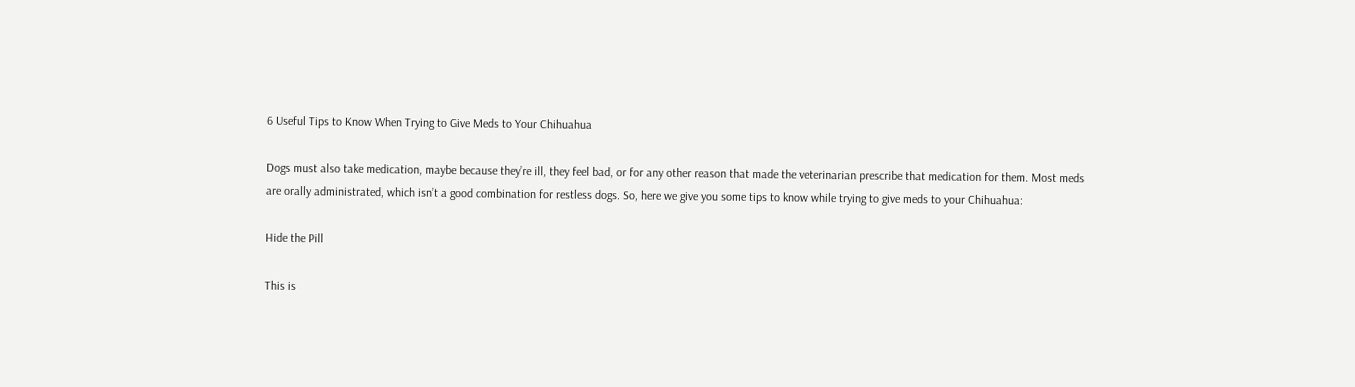6 Useful Tips to Know When Trying to Give Meds to Your Chihuahua

Dogs must also take medication, maybe because they’re ill, they feel bad, or for any other reason that made the veterinarian prescribe that medication for them. Most meds are orally administrated, which isn’t a good combination for restless dogs. So, here we give you some tips to know while trying to give meds to your Chihuahua:

Hide the Pill

This is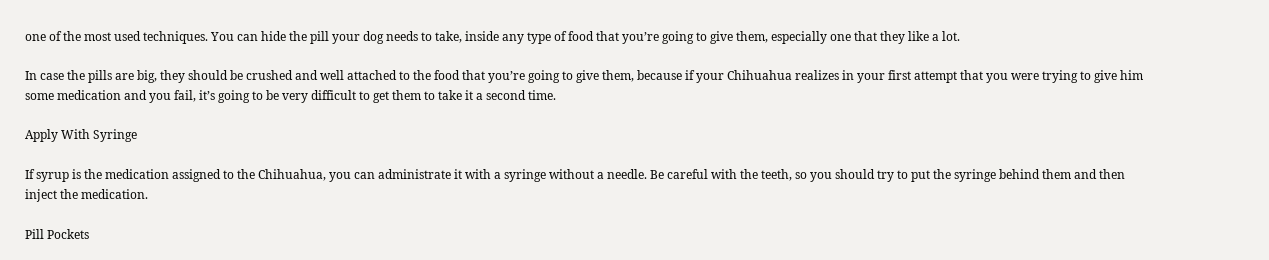one of the most used techniques. You can hide the pill your dog needs to take, inside any type of food that you’re going to give them, especially one that they like a lot.

In case the pills are big, they should be crushed and well attached to the food that you’re going to give them, because if your Chihuahua realizes in your first attempt that you were trying to give him some medication and you fail, it’s going to be very difficult to get them to take it a second time.

Apply With Syringe

If syrup is the medication assigned to the Chihuahua, you can administrate it with a syringe without a needle. Be careful with the teeth, so you should try to put the syringe behind them and then inject the medication.

Pill Pockets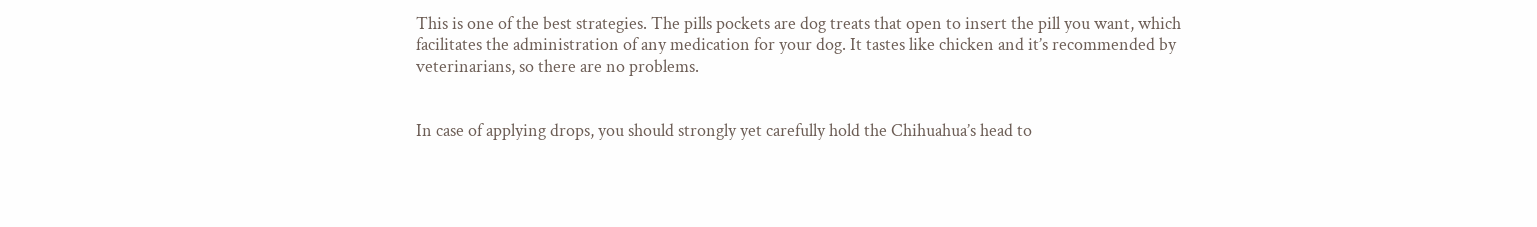This is one of the best strategies. The pills pockets are dog treats that open to insert the pill you want, which facilitates the administration of any medication for your dog. It tastes like chicken and it’s recommended by veterinarians, so there are no problems.


In case of applying drops, you should strongly yet carefully hold the Chihuahua’s head to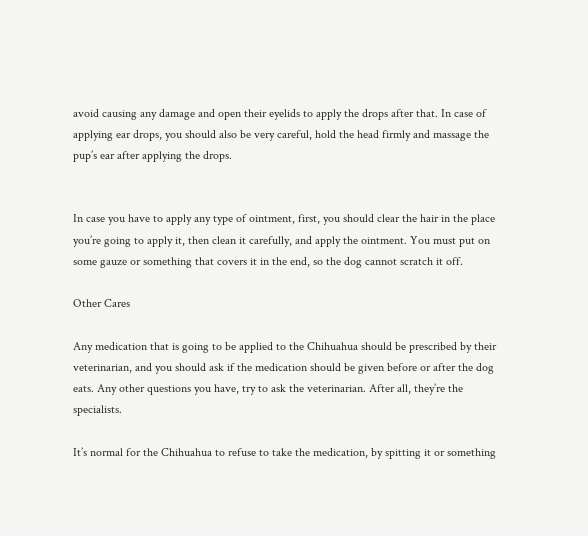avoid causing any damage and open their eyelids to apply the drops after that. In case of applying ear drops, you should also be very careful, hold the head firmly and massage the pup’s ear after applying the drops.


In case you have to apply any type of ointment, first, you should clear the hair in the place you’re going to apply it, then clean it carefully, and apply the ointment. You must put on some gauze or something that covers it in the end, so the dog cannot scratch it off.

Other Cares

Any medication that is going to be applied to the Chihuahua should be prescribed by their veterinarian, and you should ask if the medication should be given before or after the dog eats. Any other questions you have, try to ask the veterinarian. After all, they’re the specialists.

It’s normal for the Chihuahua to refuse to take the medication, by spitting it or something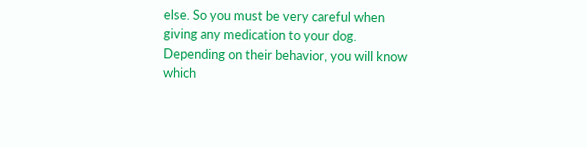else. So you must be very careful when giving any medication to your dog. Depending on their behavior, you will know which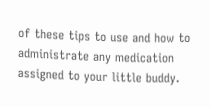of these tips to use and how to administrate any medication assigned to your little buddy.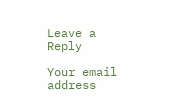Leave a Reply

Your email address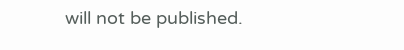will not be published.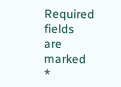Required fields are marked *